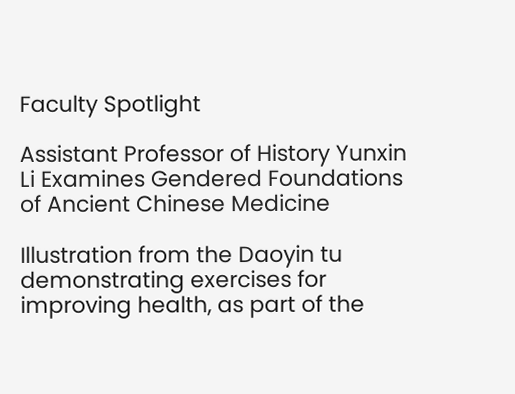Faculty Spotlight

Assistant Professor of History Yunxin Li Examines Gendered Foundations of Ancient Chinese Medicine

Illustration from the Daoyin tu demonstrating exercises for improving health, as part of the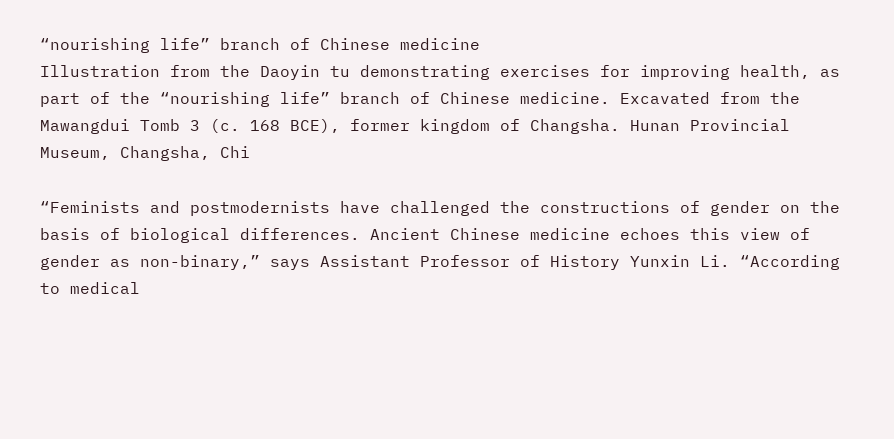“nourishing life” branch of Chinese medicine
Illustration from the Daoyin tu demonstrating exercises for improving health, as part of the “nourishing life” branch of Chinese medicine. Excavated from the Mawangdui Tomb 3 (c. 168 BCE), former kingdom of Changsha. Hunan Provincial Museum, Changsha, Chi

“Feminists and postmodernists have challenged the constructions of gender on the basis of biological differences. Ancient Chinese medicine echoes this view of gender as non-binary,” says Assistant Professor of History Yunxin Li. “According to medical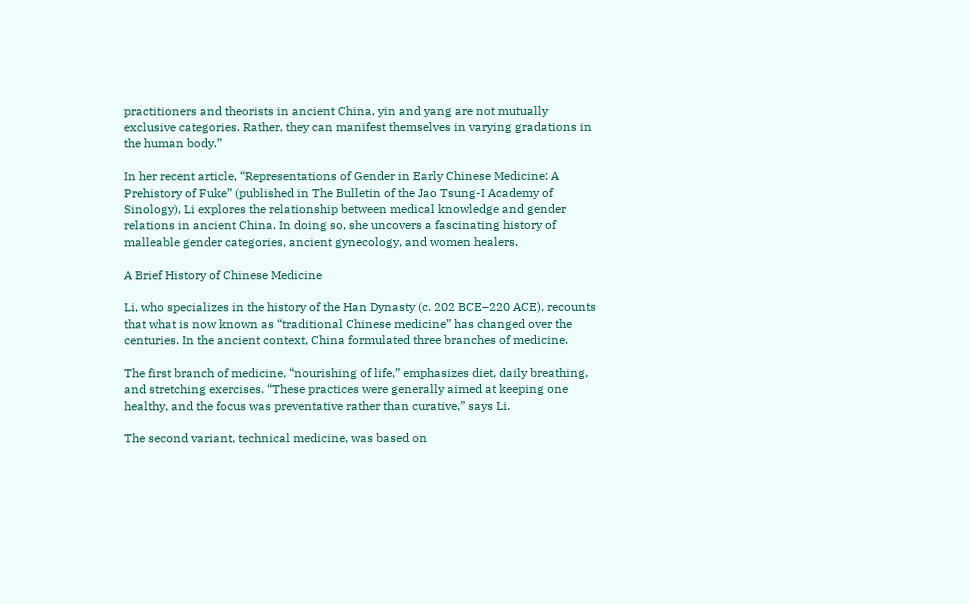practitioners and theorists in ancient China, yin and yang are not mutually exclusive categories. Rather, they can manifest themselves in varying gradations in the human body.”

In her recent article, “Representations of Gender in Early Chinese Medicine: A Prehistory of Fuke” (published in The Bulletin of the Jao Tsung-I Academy of Sinology), Li explores the relationship between medical knowledge and gender relations in ancient China. In doing so, she uncovers a fascinating history of malleable gender categories, ancient gynecology, and women healers.

A Brief History of Chinese Medicine

Li, who specializes in the history of the Han Dynasty (c. 202 BCE–220 ACE), recounts that what is now known as “traditional Chinese medicine” has changed over the centuries. In the ancient context, China formulated three branches of medicine.

The first branch of medicine, “nourishing of life,” emphasizes diet, daily breathing, and stretching exercises. “These practices were generally aimed at keeping one healthy, and the focus was preventative rather than curative,” says Li.

The second variant, technical medicine, was based on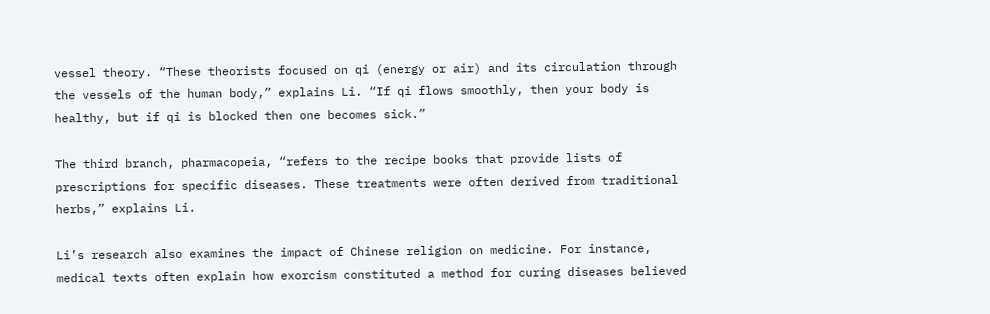vessel theory. “These theorists focused on qi (energy or air) and its circulation through the vessels of the human body,” explains Li. “If qi flows smoothly, then your body is healthy, but if qi is blocked then one becomes sick.”

The third branch, pharmacopeia, “refers to the recipe books that provide lists of prescriptions for specific diseases. These treatments were often derived from traditional herbs,” explains Li.

Li’s research also examines the impact of Chinese religion on medicine. For instance, medical texts often explain how exorcism constituted a method for curing diseases believed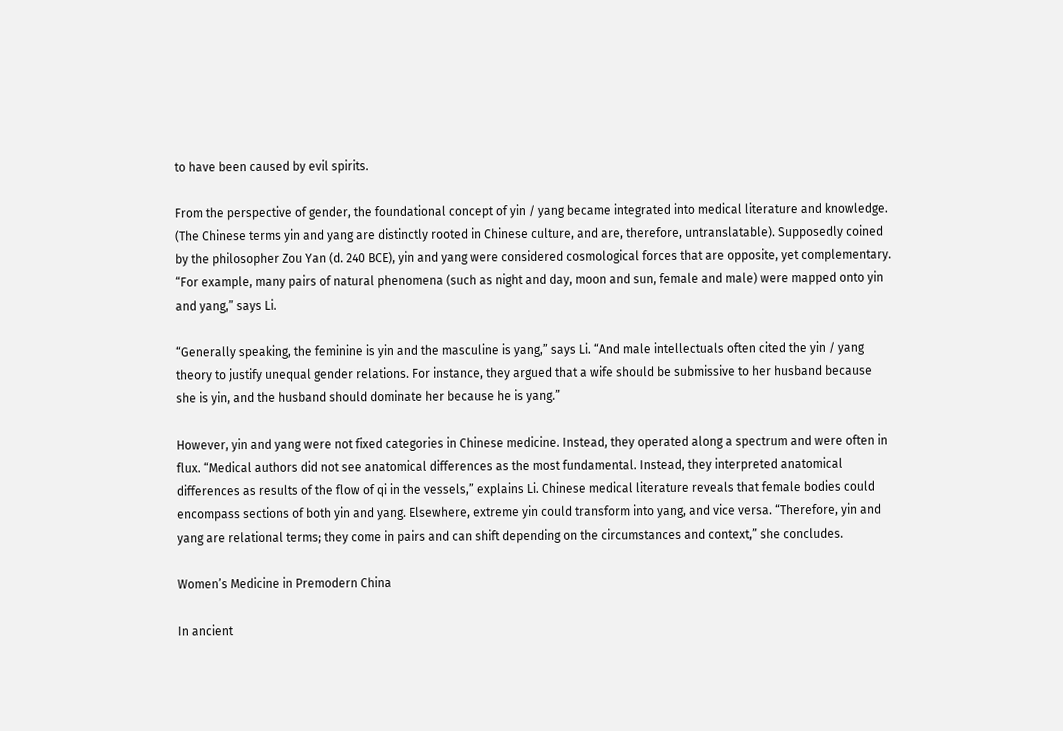to have been caused by evil spirits.

From the perspective of gender, the foundational concept of yin / yang became integrated into medical literature and knowledge. (The Chinese terms yin and yang are distinctly rooted in Chinese culture, and are, therefore, untranslatable). Supposedly coined by the philosopher Zou Yan (d. 240 BCE), yin and yang were considered cosmological forces that are opposite, yet complementary. “For example, many pairs of natural phenomena (such as night and day, moon and sun, female and male) were mapped onto yin and yang,” says Li.

“Generally speaking, the feminine is yin and the masculine is yang,” says Li. “And male intellectuals often cited the yin / yang theory to justify unequal gender relations. For instance, they argued that a wife should be submissive to her husband because she is yin, and the husband should dominate her because he is yang.”

However, yin and yang were not fixed categories in Chinese medicine. Instead, they operated along a spectrum and were often in flux. “Medical authors did not see anatomical differences as the most fundamental. Instead, they interpreted anatomical differences as results of the flow of qi in the vessels,” explains Li. Chinese medical literature reveals that female bodies could encompass sections of both yin and yang. Elsewhere, extreme yin could transform into yang, and vice versa. “Therefore, yin and yang are relational terms; they come in pairs and can shift depending on the circumstances and context,” she concludes.

Women’s Medicine in Premodern China

In ancient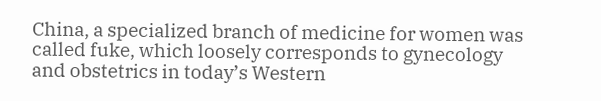China, a specialized branch of medicine for women was called fuke, which loosely corresponds to gynecology and obstetrics in today’s Western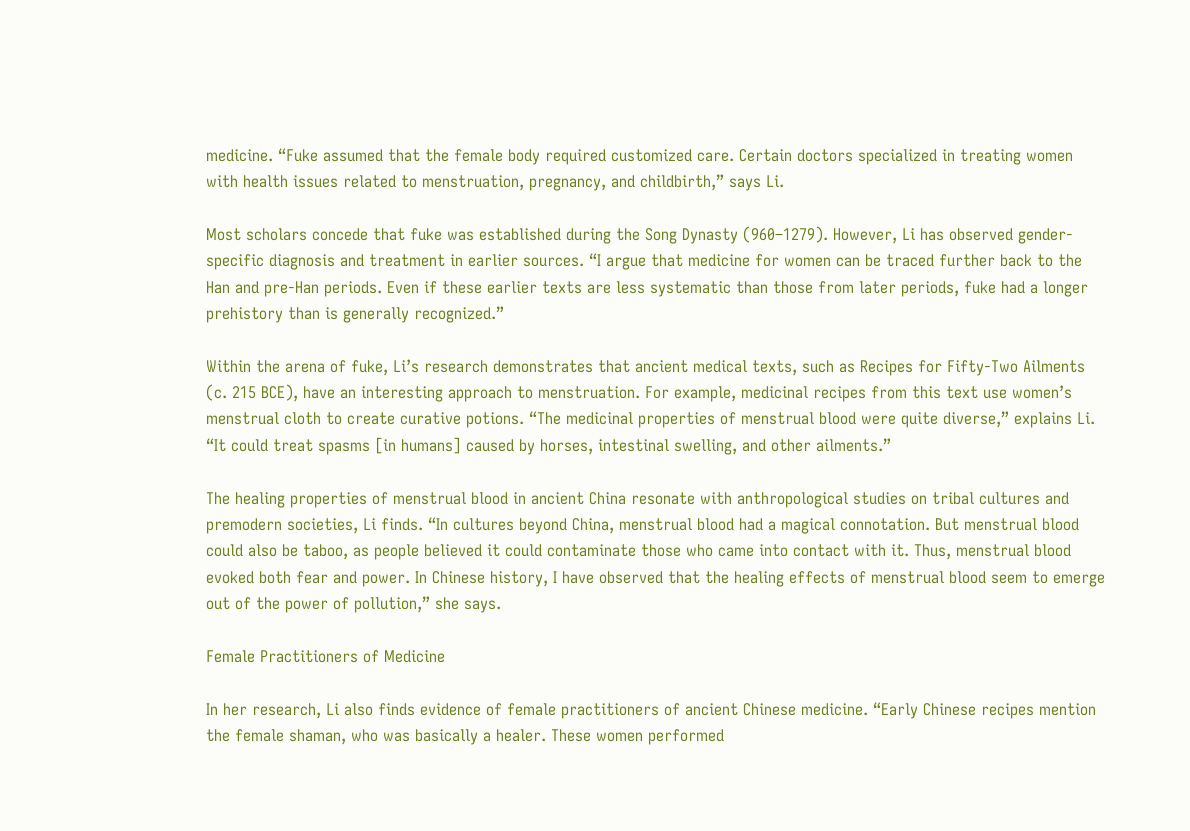medicine. “Fuke assumed that the female body required customized care. Certain doctors specialized in treating women with health issues related to menstruation, pregnancy, and childbirth,” says Li.

Most scholars concede that fuke was established during the Song Dynasty (960–1279). However, Li has observed gender-specific diagnosis and treatment in earlier sources. “I argue that medicine for women can be traced further back to the Han and pre-Han periods. Even if these earlier texts are less systematic than those from later periods, fuke had a longer prehistory than is generally recognized.”

Within the arena of fuke, Li’s research demonstrates that ancient medical texts, such as Recipes for Fifty-Two Ailments (c. 215 BCE), have an interesting approach to menstruation. For example, medicinal recipes from this text use women’s menstrual cloth to create curative potions. “The medicinal properties of menstrual blood were quite diverse,” explains Li. “It could treat spasms [in humans] caused by horses, intestinal swelling, and other ailments.”

The healing properties of menstrual blood in ancient China resonate with anthropological studies on tribal cultures and premodern societies, Li finds. “In cultures beyond China, menstrual blood had a magical connotation. But menstrual blood could also be taboo, as people believed it could contaminate those who came into contact with it. Thus, menstrual blood evoked both fear and power. In Chinese history, I have observed that the healing effects of menstrual blood seem to emerge out of the power of pollution,” she says.

Female Practitioners of Medicine

In her research, Li also finds evidence of female practitioners of ancient Chinese medicine. “Early Chinese recipes mention the female shaman, who was basically a healer. These women performed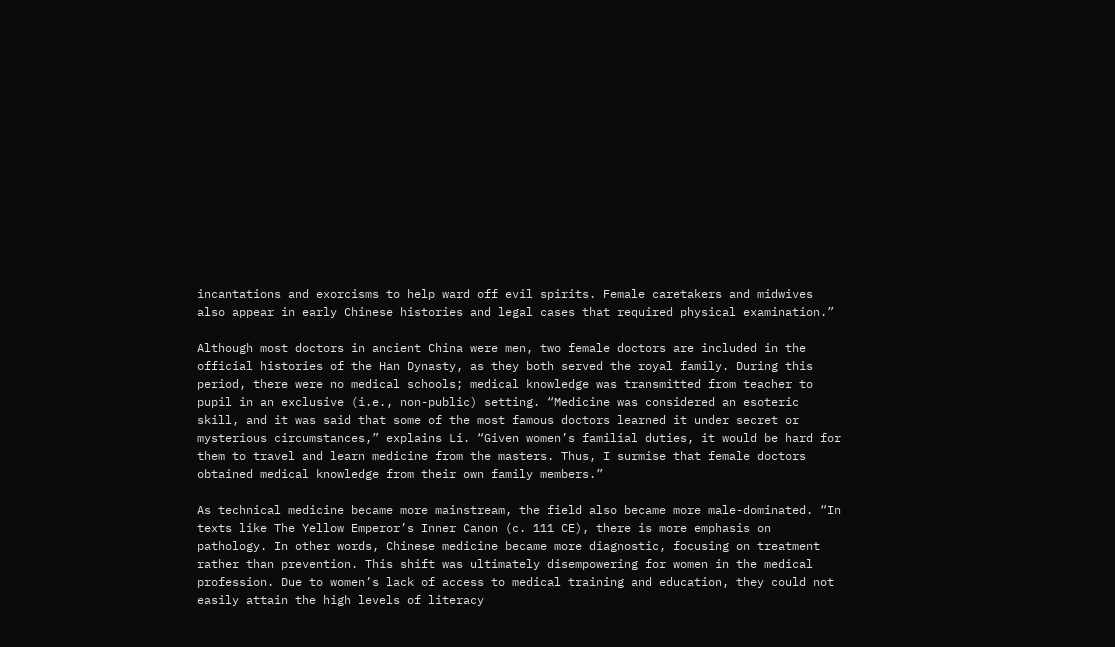incantations and exorcisms to help ward off evil spirits. Female caretakers and midwives also appear in early Chinese histories and legal cases that required physical examination.”

Although most doctors in ancient China were men, two female doctors are included in the official histories of the Han Dynasty, as they both served the royal family. During this period, there were no medical schools; medical knowledge was transmitted from teacher to pupil in an exclusive (i.e., non-public) setting. “Medicine was considered an esoteric skill, and it was said that some of the most famous doctors learned it under secret or mysterious circumstances,” explains Li. “Given women’s familial duties, it would be hard for them to travel and learn medicine from the masters. Thus, I surmise that female doctors obtained medical knowledge from their own family members.”

As technical medicine became more mainstream, the field also became more male-dominated. “In texts like The Yellow Emperor’s Inner Canon (c. 111 CE), there is more emphasis on pathology. In other words, Chinese medicine became more diagnostic, focusing on treatment rather than prevention. This shift was ultimately disempowering for women in the medical profession. Due to women’s lack of access to medical training and education, they could not easily attain the high levels of literacy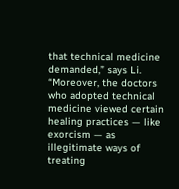that technical medicine demanded,” says Li. “Moreover, the doctors who adopted technical medicine viewed certain healing practices — like exorcism — as illegitimate ways of treating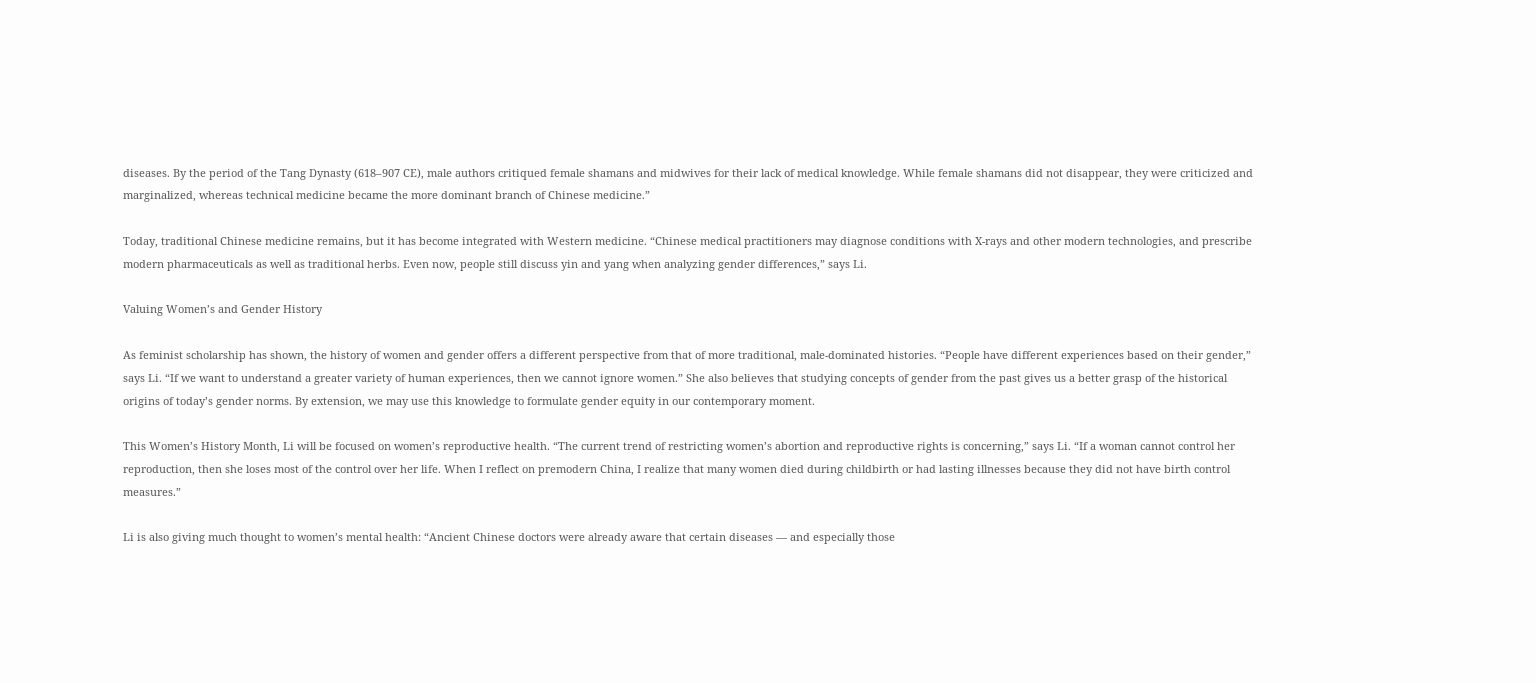diseases. By the period of the Tang Dynasty (618–907 CE), male authors critiqued female shamans and midwives for their lack of medical knowledge. While female shamans did not disappear, they were criticized and marginalized, whereas technical medicine became the more dominant branch of Chinese medicine.”

Today, traditional Chinese medicine remains, but it has become integrated with Western medicine. “Chinese medical practitioners may diagnose conditions with X-rays and other modern technologies, and prescribe modern pharmaceuticals as well as traditional herbs. Even now, people still discuss yin and yang when analyzing gender differences,” says Li.

Valuing Women’s and Gender History

As feminist scholarship has shown, the history of women and gender offers a different perspective from that of more traditional, male-dominated histories. “People have different experiences based on their gender,” says Li. “If we want to understand a greater variety of human experiences, then we cannot ignore women.” She also believes that studying concepts of gender from the past gives us a better grasp of the historical origins of today’s gender norms. By extension, we may use this knowledge to formulate gender equity in our contemporary moment.

This Women’s History Month, Li will be focused on women’s reproductive health. “The current trend of restricting women’s abortion and reproductive rights is concerning,” says Li. “If a woman cannot control her reproduction, then she loses most of the control over her life. When I reflect on premodern China, I realize that many women died during childbirth or had lasting illnesses because they did not have birth control measures.”

Li is also giving much thought to women’s mental health: “Ancient Chinese doctors were already aware that certain diseases — and especially those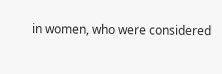in women, who were considered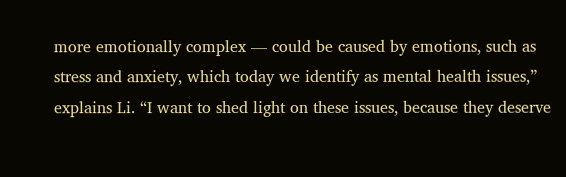more emotionally complex — could be caused by emotions, such as stress and anxiety, which today we identify as mental health issues,” explains Li. “I want to shed light on these issues, because they deserve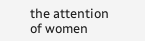the attention of women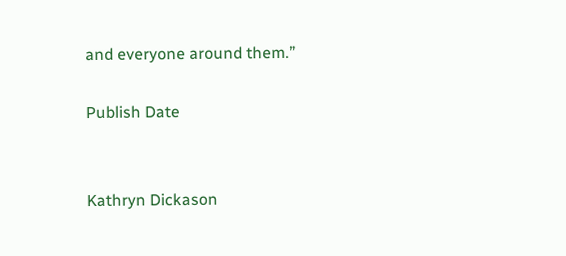and everyone around them.”

Publish Date


Kathryn Dickason